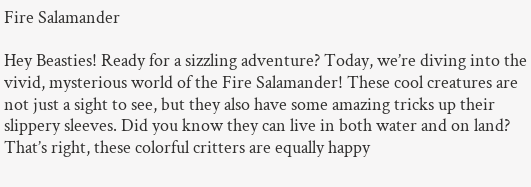Fire Salamander

Hey Beasties! Ready for a sizzling adventure? Today, we’re diving into the vivid, mysterious world of the Fire Salamander! These cool creatures are not just a sight to see, but they also have some amazing tricks up their slippery sleeves. Did you know they can live in both water and on land? That’s right, these colorful critters are equally happy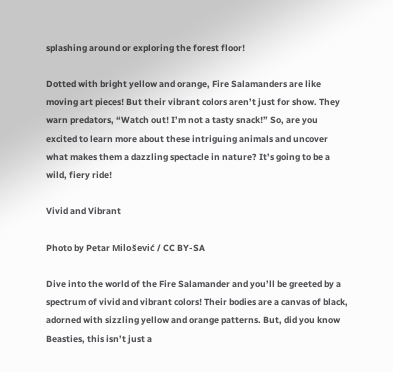splashing around or exploring the forest floor!

Dotted with bright yellow and orange, Fire Salamanders are like moving art pieces! But their vibrant colors aren’t just for show. They warn predators, “Watch out! I’m not a tasty snack!” So, are you excited to learn more about these intriguing animals and uncover what makes them a dazzling spectacle in nature? It’s going to be a wild, fiery ride!

Vivid and Vibrant

Photo by Petar Milošević / CC BY-SA

Dive into the world of the Fire Salamander and you’ll be greeted by a spectrum of vivid and vibrant colors! Their bodies are a canvas of black, adorned with sizzling yellow and orange patterns. But, did you know Beasties, this isn’t just a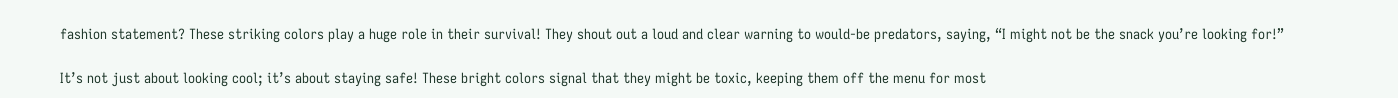fashion statement? These striking colors play a huge role in their survival! They shout out a loud and clear warning to would-be predators, saying, “I might not be the snack you’re looking for!”

It’s not just about looking cool; it’s about staying safe! These bright colors signal that they might be toxic, keeping them off the menu for most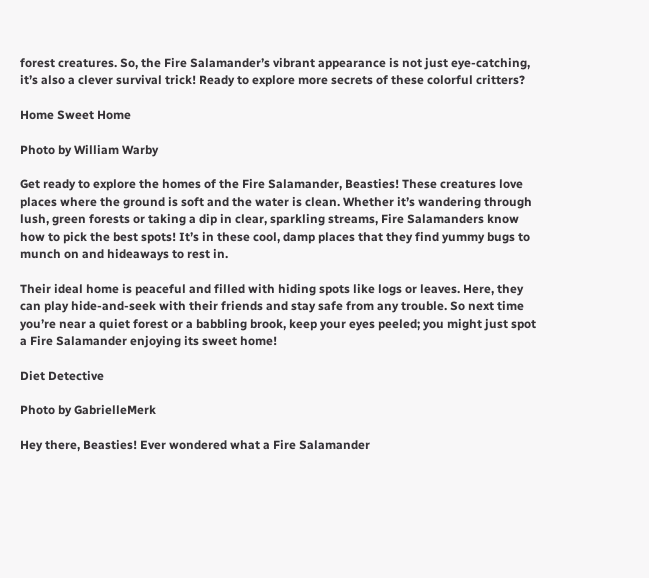forest creatures. So, the Fire Salamander’s vibrant appearance is not just eye-catching, it’s also a clever survival trick! Ready to explore more secrets of these colorful critters?

Home Sweet Home

Photo by William Warby

Get ready to explore the homes of the Fire Salamander, Beasties! These creatures love places where the ground is soft and the water is clean. Whether it’s wandering through lush, green forests or taking a dip in clear, sparkling streams, Fire Salamanders know how to pick the best spots! It’s in these cool, damp places that they find yummy bugs to munch on and hideaways to rest in.

Their ideal home is peaceful and filled with hiding spots like logs or leaves. Here, they can play hide-and-seek with their friends and stay safe from any trouble. So next time you’re near a quiet forest or a babbling brook, keep your eyes peeled; you might just spot a Fire Salamander enjoying its sweet home!

Diet Detective

Photo by GabrielleMerk

Hey there, Beasties! Ever wondered what a Fire Salamander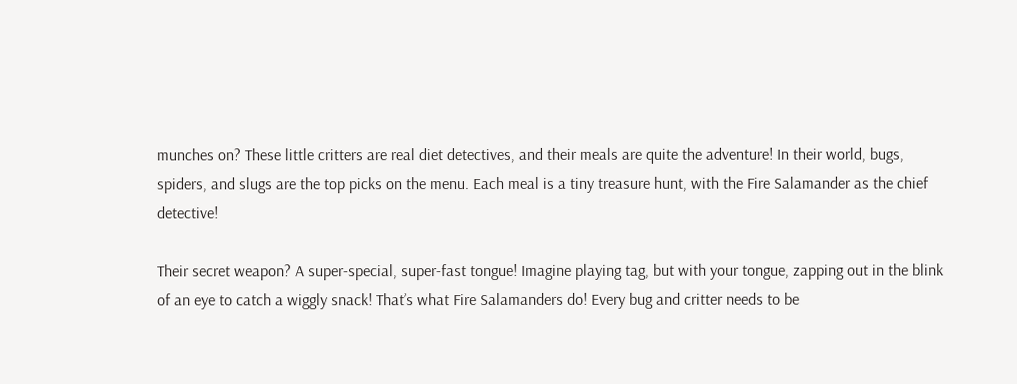munches on? These little critters are real diet detectives, and their meals are quite the adventure! In their world, bugs, spiders, and slugs are the top picks on the menu. Each meal is a tiny treasure hunt, with the Fire Salamander as the chief detective!

Their secret weapon? A super-special, super-fast tongue! Imagine playing tag, but with your tongue, zapping out in the blink of an eye to catch a wiggly snack! That’s what Fire Salamanders do! Every bug and critter needs to be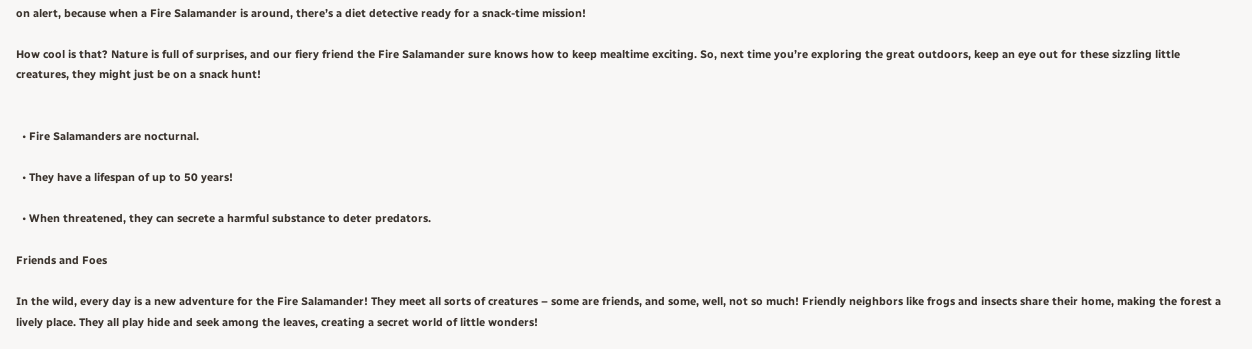on alert, because when a Fire Salamander is around, there’s a diet detective ready for a snack-time mission!

How cool is that? Nature is full of surprises, and our fiery friend the Fire Salamander sure knows how to keep mealtime exciting. So, next time you’re exploring the great outdoors, keep an eye out for these sizzling little creatures, they might just be on a snack hunt!


  • Fire Salamanders are nocturnal.

  • They have a lifespan of up to 50 years!

  • When threatened, they can secrete a harmful substance to deter predators.

Friends and Foes

In the wild, every day is a new adventure for the Fire Salamander! They meet all sorts of creatures – some are friends, and some, well, not so much! Friendly neighbors like frogs and insects share their home, making the forest a lively place. They all play hide and seek among the leaves, creating a secret world of little wonders!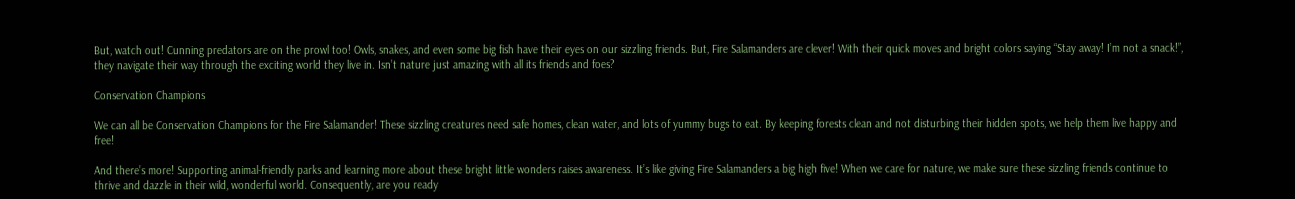But, watch out! Cunning predators are on the prowl too! Owls, snakes, and even some big fish have their eyes on our sizzling friends. But, Fire Salamanders are clever! With their quick moves and bright colors saying “Stay away! I’m not a snack!”, they navigate their way through the exciting world they live in. Isn’t nature just amazing with all its friends and foes?

Conservation Champions

We can all be Conservation Champions for the Fire Salamander! These sizzling creatures need safe homes, clean water, and lots of yummy bugs to eat. By keeping forests clean and not disturbing their hidden spots, we help them live happy and free!

And there’s more! Supporting animal-friendly parks and learning more about these bright little wonders raises awareness. It’s like giving Fire Salamanders a big high five! When we care for nature, we make sure these sizzling friends continue to thrive and dazzle in their wild, wonderful world. Consequently, are you ready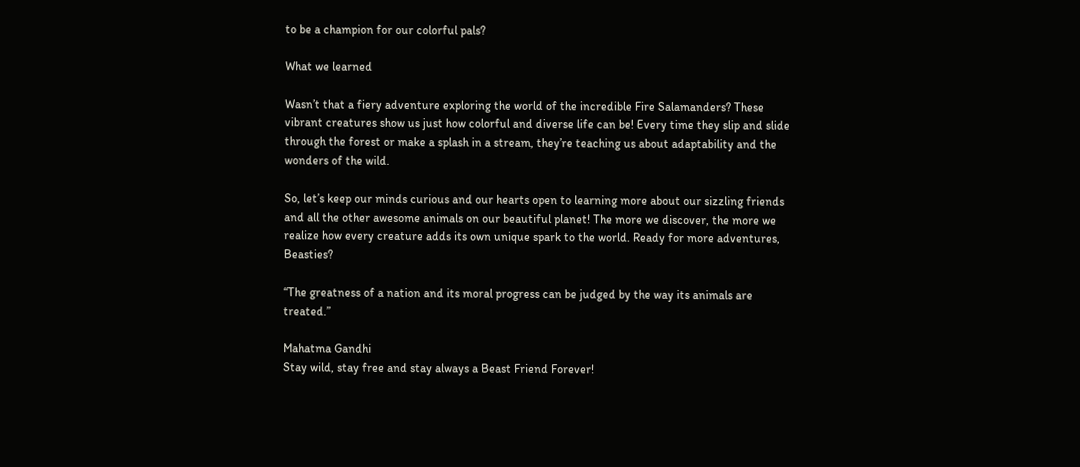to be a champion for our colorful pals?

What we learned

Wasn’t that a fiery adventure exploring the world of the incredible Fire Salamanders? These vibrant creatures show us just how colorful and diverse life can be! Every time they slip and slide through the forest or make a splash in a stream, they’re teaching us about adaptability and the wonders of the wild.

So, let’s keep our minds curious and our hearts open to learning more about our sizzling friends and all the other awesome animals on our beautiful planet! The more we discover, the more we realize how every creature adds its own unique spark to the world. Ready for more adventures, Beasties?

“The greatness of a nation and its moral progress can be judged by the way its animals are treated.”

Mahatma Gandhi
Stay wild, stay free and stay always a Beast Friend Forever!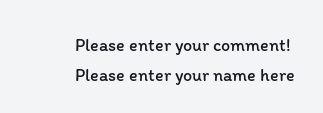Please enter your comment!
Please enter your name here